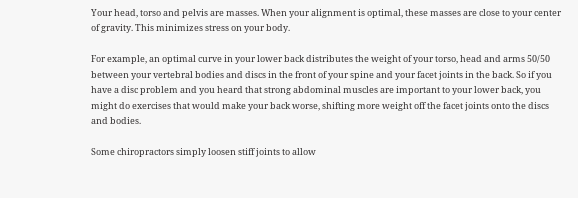Your head, torso and pelvis are masses. When your alignment is optimal, these masses are close to your center of gravity. This minimizes stress on your body.

For example, an optimal curve in your lower back distributes the weight of your torso, head and arms 50/50 between your vertebral bodies and discs in the front of your spine and your facet joints in the back. So if you have a disc problem and you heard that strong abdominal muscles are important to your lower back, you might do exercises that would make your back worse, shifting more weight off the facet joints onto the discs and bodies.

Some chiropractors simply loosen stiff joints to allow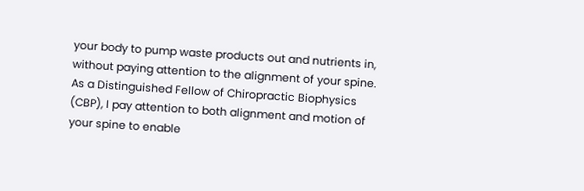your body to pump waste products out and nutrients in, without paying attention to the alignment of your spine. As a Distinguished Fellow of Chiropractic Biophysics (CBP), I pay attention to both alignment and motion of your spine to enable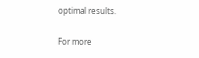optimal results.

For more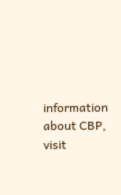information about CBP, visit